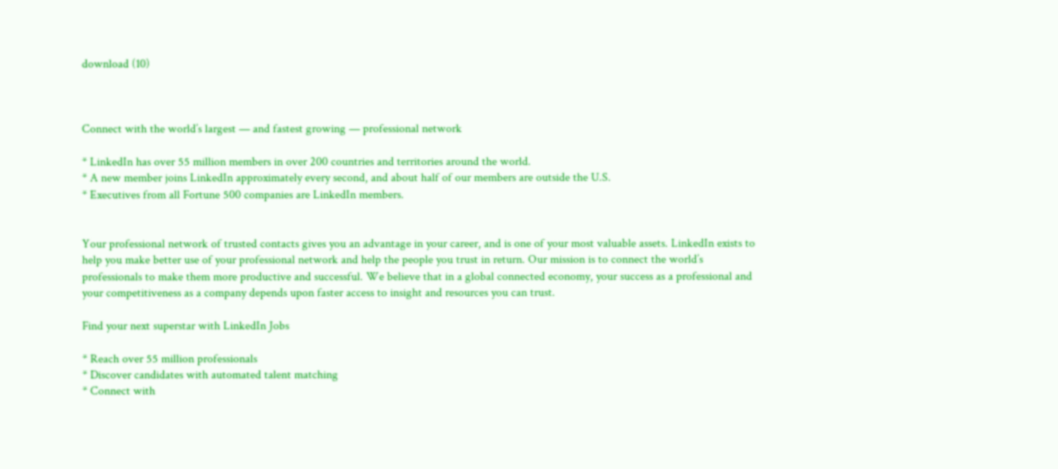download (10)



Connect with the world’s largest — and fastest growing — professional network

* LinkedIn has over 55 million members in over 200 countries and territories around the world.
* A new member joins LinkedIn approximately every second, and about half of our members are outside the U.S.
* Executives from all Fortune 500 companies are LinkedIn members.


Your professional network of trusted contacts gives you an advantage in your career, and is one of your most valuable assets. LinkedIn exists to help you make better use of your professional network and help the people you trust in return. Our mission is to connect the world’s professionals to make them more productive and successful. We believe that in a global connected economy, your success as a professional and your competitiveness as a company depends upon faster access to insight and resources you can trust.

Find your next superstar with LinkedIn Jobs

* Reach over 55 million professionals
* Discover candidates with automated talent matching
* Connect with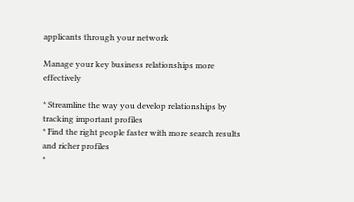applicants through your network

Manage your key business relationships more effectively

* Streamline the way you develop relationships by tracking important profiles
* Find the right people faster with more search results and richer profiles
*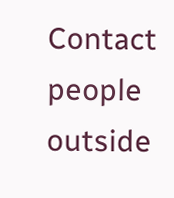Contact people outside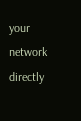your network directly